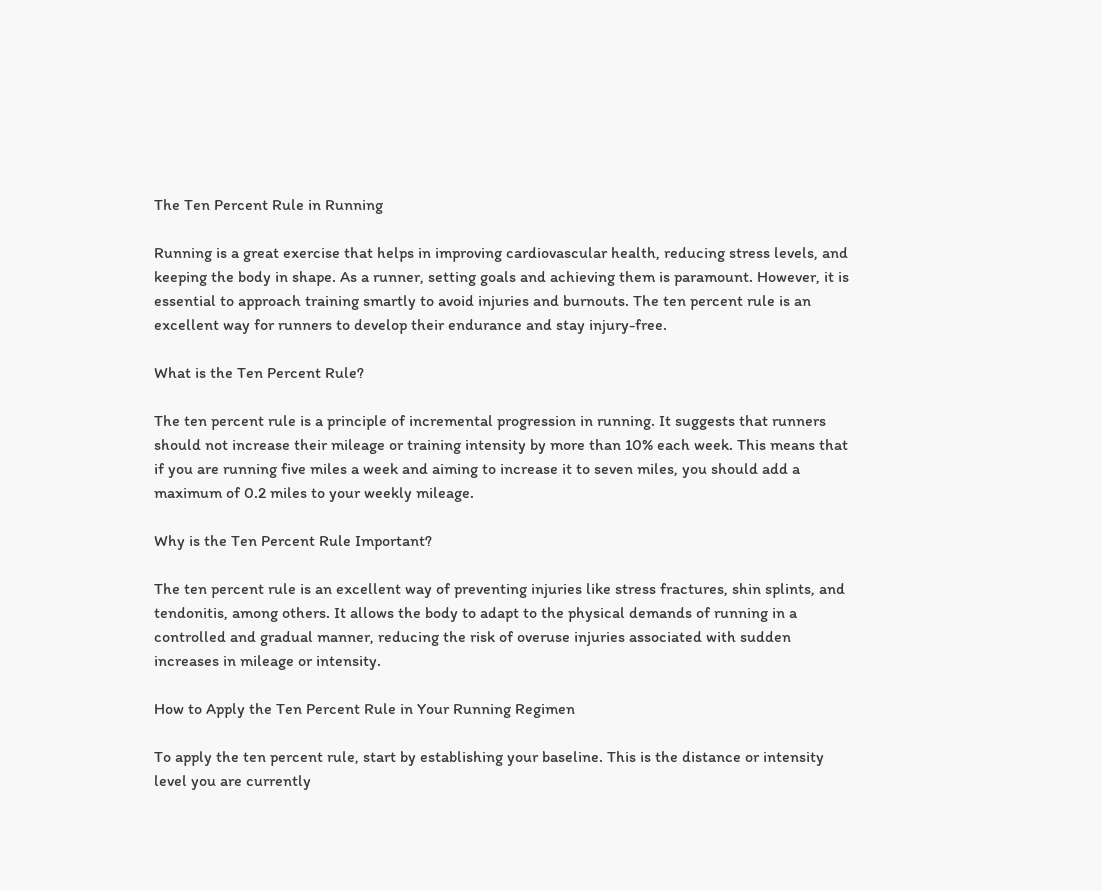The Ten Percent Rule in Running

Running is a great exercise that helps in improving cardiovascular health, reducing stress levels, and keeping the body in shape. As a runner, setting goals and achieving them is paramount. However, it is essential to approach training smartly to avoid injuries and burnouts. The ten percent rule is an excellent way for runners to develop their endurance and stay injury-free.

What is the Ten Percent Rule?

The ten percent rule is a principle of incremental progression in running. It suggests that runners should not increase their mileage or training intensity by more than 10% each week. This means that if you are running five miles a week and aiming to increase it to seven miles, you should add a maximum of 0.2 miles to your weekly mileage.

Why is the Ten Percent Rule Important?

The ten percent rule is an excellent way of preventing injuries like stress fractures, shin splints, and tendonitis, among others. It allows the body to adapt to the physical demands of running in a controlled and gradual manner, reducing the risk of overuse injuries associated with sudden increases in mileage or intensity.

How to Apply the Ten Percent Rule in Your Running Regimen

To apply the ten percent rule, start by establishing your baseline. This is the distance or intensity level you are currently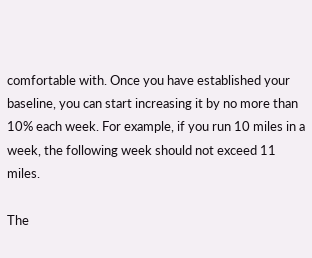comfortable with. Once you have established your baseline, you can start increasing it by no more than 10% each week. For example, if you run 10 miles in a week, the following week should not exceed 11 miles.

The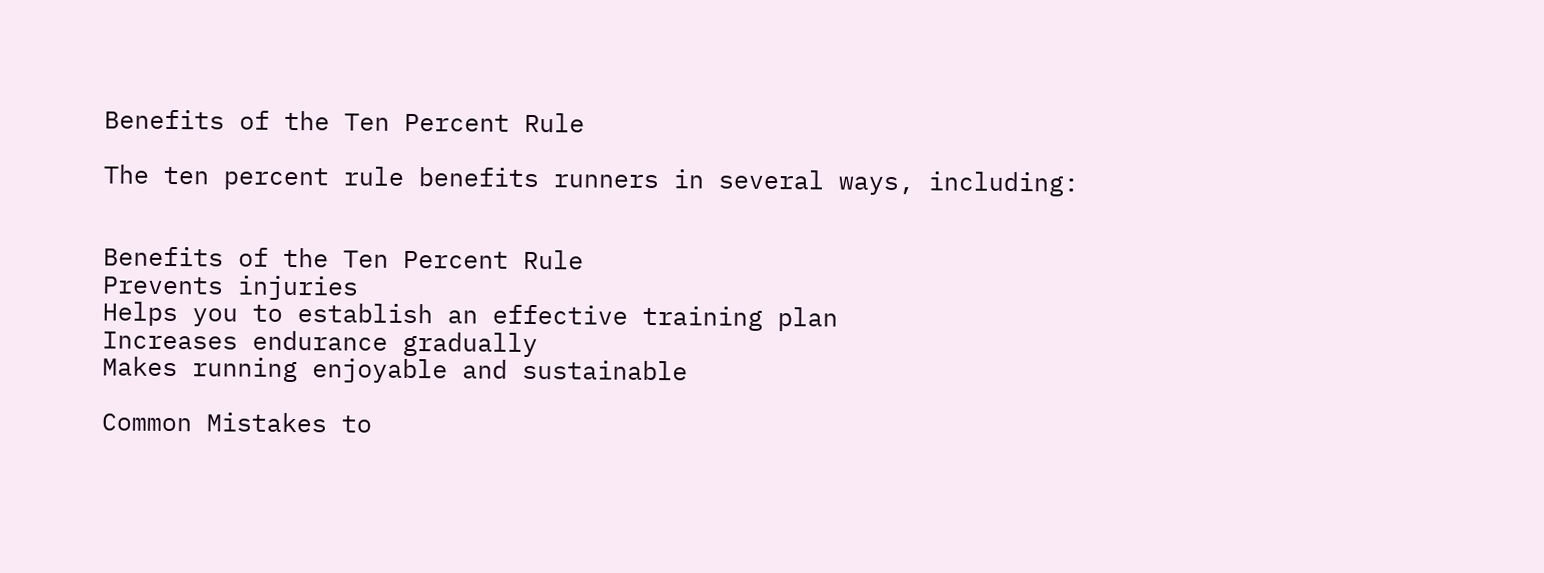Benefits of the Ten Percent Rule

The ten percent rule benefits runners in several ways, including:


Benefits of the Ten Percent Rule
Prevents injuries
Helps you to establish an effective training plan
Increases endurance gradually
Makes running enjoyable and sustainable

Common Mistakes to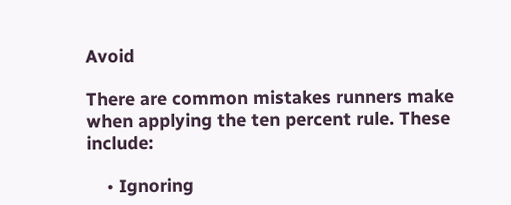Avoid

There are common mistakes runners make when applying the ten percent rule. These include:

    • Ignoring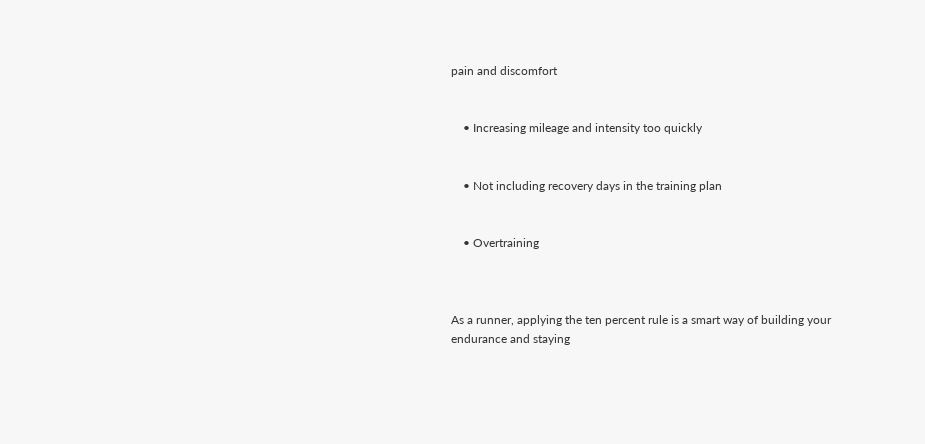pain and discomfort


    • Increasing mileage and intensity too quickly


    • Not including recovery days in the training plan


    • Overtraining



As a runner, applying the ten percent rule is a smart way of building your endurance and staying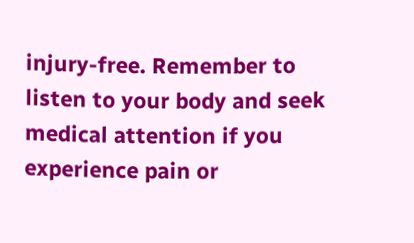injury-free. Remember to listen to your body and seek medical attention if you experience pain or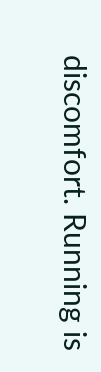discomfort. Running is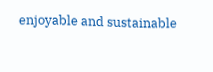enjoyable and sustainable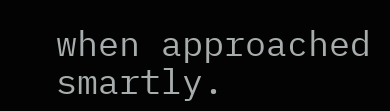when approached smartly.